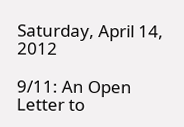Saturday, April 14, 2012

9/11: An Open Letter to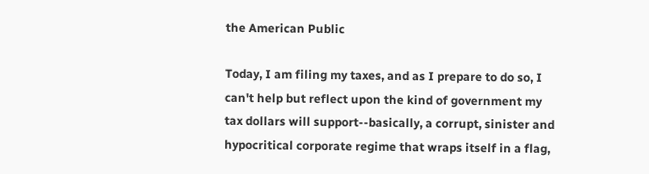the American Public

Today, I am filing my taxes, and as I prepare to do so, I can't help but reflect upon the kind of government my tax dollars will support--basically, a corrupt, sinister and hypocritical corporate regime that wraps itself in a flag,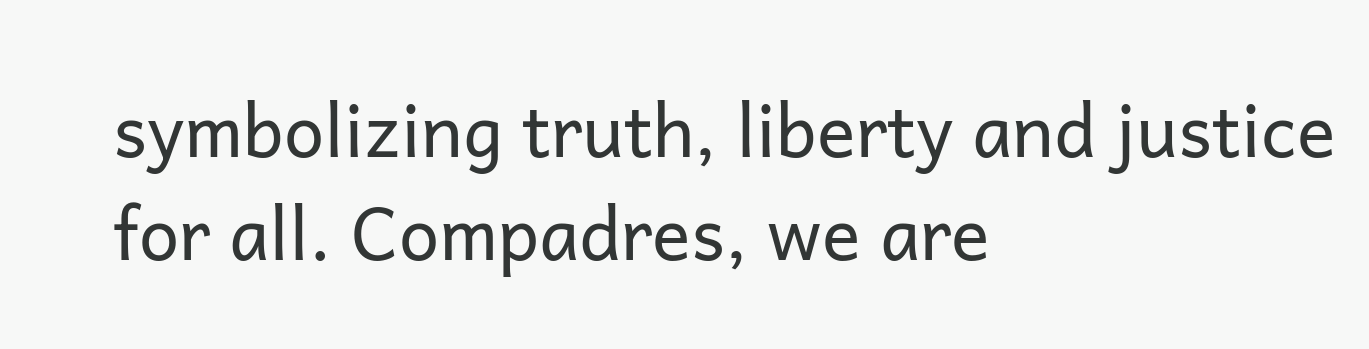symbolizing truth, liberty and justice for all. Compadres, we are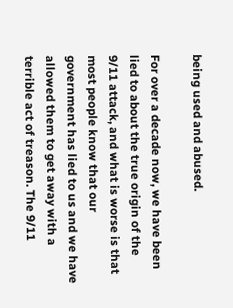being used and abused.

For over a decade now, we have been lied to about the true origin of the 9/11 attack, and what is worse is that most people know that our government has lied to us and we have allowed them to get away with a terrible act of treason. The 9/11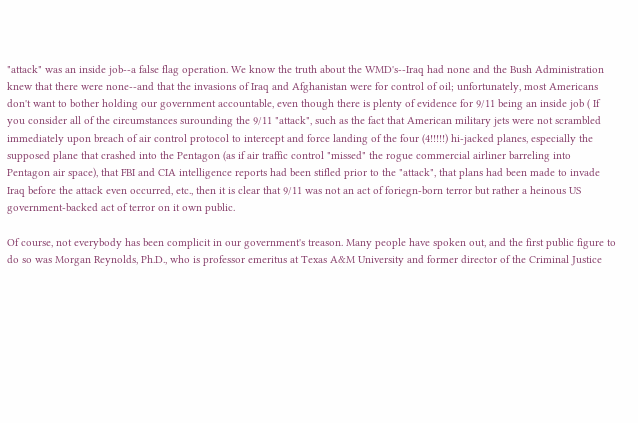"attack" was an inside job--a false flag operation. We know the truth about the WMD's--Iraq had none and the Bush Administration knew that there were none--and that the invasions of Iraq and Afghanistan were for control of oil; unfortunately, most Americans don't want to bother holding our government accountable, even though there is plenty of evidence for 9/11 being an inside job ( If you consider all of the circumstances surounding the 9/11 "attack", such as the fact that American military jets were not scrambled immediately upon breach of air control protocol to intercept and force landing of the four (4!!!!!) hi-jacked planes, especially the supposed plane that crashed into the Pentagon (as if air traffic control "missed" the rogue commercial airliner barreling into Pentagon air space), that FBI and CIA intelligence reports had been stifled prior to the "attack", that plans had been made to invade Iraq before the attack even occurred, etc., then it is clear that 9/11 was not an act of foriegn-born terror but rather a heinous US government-backed act of terror on it own public.

Of course, not everybody has been complicit in our government's treason. Many people have spoken out, and the first public figure to do so was Morgan Reynolds, Ph.D., who is professor emeritus at Texas A&M University and former director of the Criminal Justice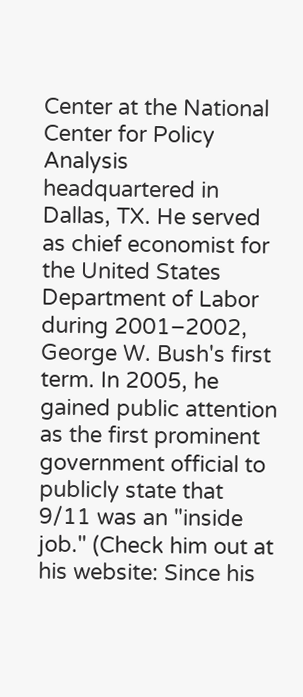Center at the National Center for Policy Analysis headquartered in Dallas, TX. He served as chief economist for the United States Department of Labor during 2001–2002, George W. Bush's first term. In 2005, he gained public attention as the first prominent government official to publicly state that 9/11 was an "inside job." (Check him out at his website: Since his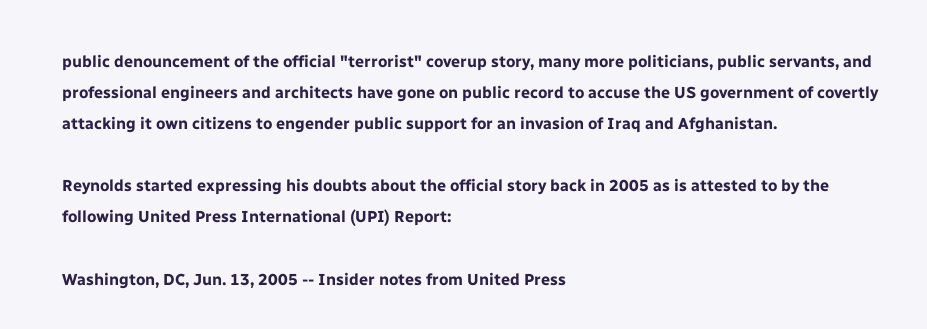public denouncement of the official "terrorist" coverup story, many more politicians, public servants, and professional engineers and architects have gone on public record to accuse the US government of covertly attacking it own citizens to engender public support for an invasion of Iraq and Afghanistan.

Reynolds started expressing his doubts about the official story back in 2005 as is attested to by the following United Press International (UPI) Report:

Washington, DC, Jun. 13, 2005 -- Insider notes from United Press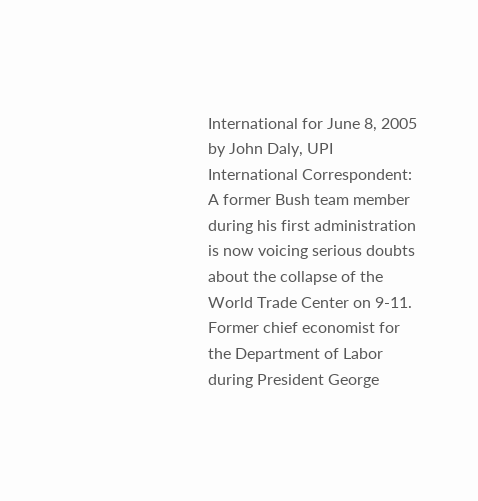International for June 8, 2005 by John Daly, UPI International Correspondent: A former Bush team member during his first administration is now voicing serious doubts about the collapse of the World Trade Center on 9-11. Former chief economist for the Department of Labor during President George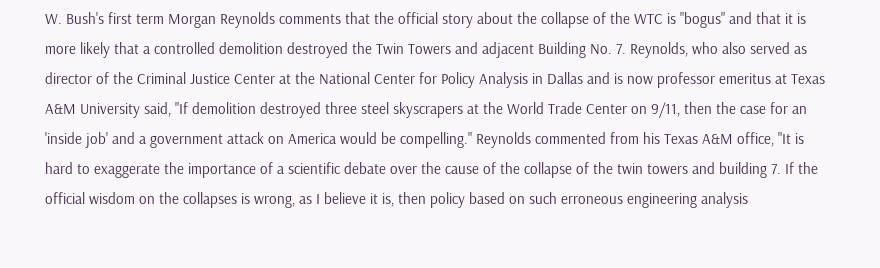W. Bush's first term Morgan Reynolds comments that the official story about the collapse of the WTC is "bogus" and that it is more likely that a controlled demolition destroyed the Twin Towers and adjacent Building No. 7. Reynolds, who also served as director of the Criminal Justice Center at the National Center for Policy Analysis in Dallas and is now professor emeritus at Texas A&M University said, "If demolition destroyed three steel skyscrapers at the World Trade Center on 9/11, then the case for an 'inside job' and a government attack on America would be compelling." Reynolds commented from his Texas A&M office, "It is hard to exaggerate the importance of a scientific debate over the cause of the collapse of the twin towers and building 7. If the official wisdom on the collapses is wrong, as I believe it is, then policy based on such erroneous engineering analysis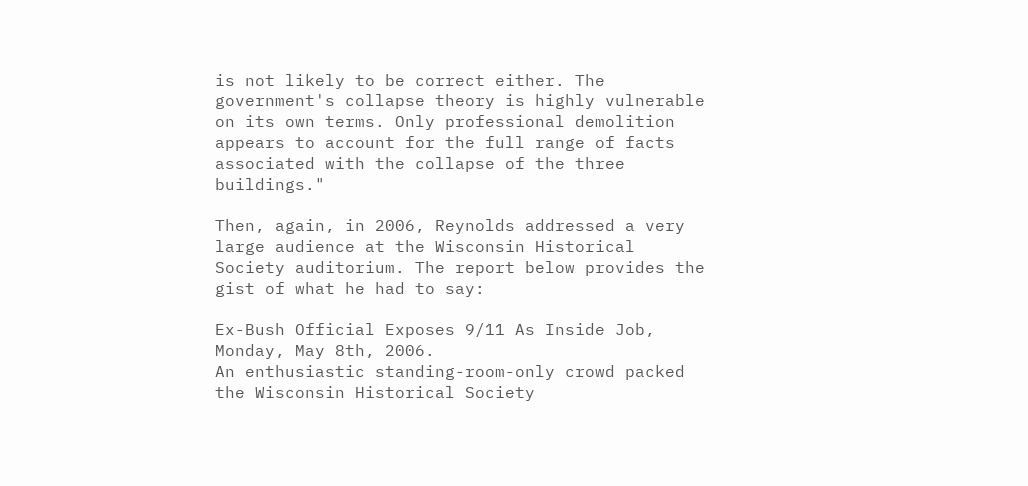is not likely to be correct either. The government's collapse theory is highly vulnerable on its own terms. Only professional demolition appears to account for the full range of facts associated with the collapse of the three buildings."

Then, again, in 2006, Reynolds addressed a very large audience at the Wisconsin Historical Society auditorium. The report below provides the gist of what he had to say:

Ex-Bush Official Exposes 9/11 As Inside Job, Monday, May 8th, 2006.
An enthusiastic standing-room-only crowd packed the Wisconsin Historical Society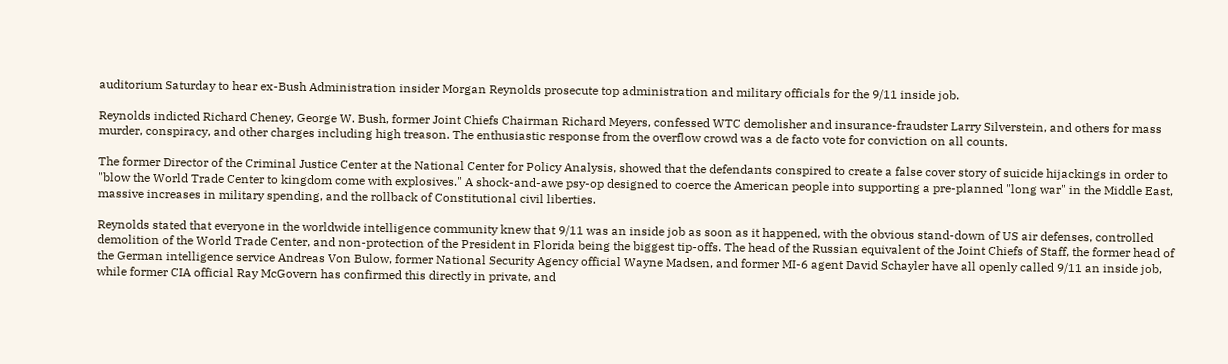auditorium Saturday to hear ex-Bush Administration insider Morgan Reynolds prosecute top administration and military officials for the 9/11 inside job.

Reynolds indicted Richard Cheney, George W. Bush, former Joint Chiefs Chairman Richard Meyers, confessed WTC demolisher and insurance-fraudster Larry Silverstein, and others for mass murder, conspiracy, and other charges including high treason. The enthusiastic response from the overflow crowd was a de facto vote for conviction on all counts.

The former Director of the Criminal Justice Center at the National Center for Policy Analysis, showed that the defendants conspired to create a false cover story of suicide hijackings in order to "blow the World Trade Center to kingdom come with explosives." A shock-and-awe psy-op designed to coerce the American people into supporting a pre-planned "long war" in the Middle East, massive increases in military spending, and the rollback of Constitutional civil liberties.

Reynolds stated that everyone in the worldwide intelligence community knew that 9/11 was an inside job as soon as it happened, with the obvious stand-down of US air defenses, controlled demolition of the World Trade Center, and non-protection of the President in Florida being the biggest tip-offs. The head of the Russian equivalent of the Joint Chiefs of Staff, the former head of the German intelligence service Andreas Von Bulow, former National Security Agency official Wayne Madsen, and former MI-6 agent David Schayler have all openly called 9/11 an inside job, while former CIA official Ray McGovern has confirmed this directly in private, and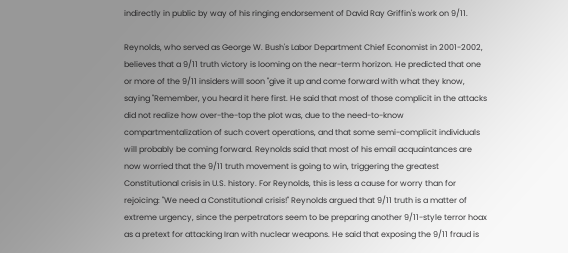indirectly in public by way of his ringing endorsement of David Ray Griffin's work on 9/11.

Reynolds, who served as George W. Bush's Labor Department Chief Economist in 2001-2002, believes that a 9/11 truth victory is looming on the near-term horizon. He predicted that one or more of the 9/11 insiders will soon "give it up and come forward with what they know, saying "Remember, you heard it here first. He said that most of those complicit in the attacks did not realize how over-the-top the plot was, due to the need-to-know compartmentalization of such covert operations, and that some semi-complicit individuals will probably be coming forward. Reynolds said that most of his email acquaintances are now worried that the 9/11 truth movement is going to win, triggering the greatest Constitutional crisis in U.S. history. For Reynolds, this is less a cause for worry than for rejoicing: "We need a Constitutional crisis!" Reynolds argued that 9/11 truth is a matter of extreme urgency, since the perpetrators seem to be preparing another 9/11-style terror hoax as a pretext for attacking Iran with nuclear weapons. He said that exposing the 9/11 fraud is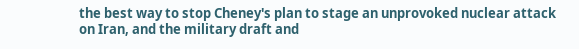the best way to stop Cheney's plan to stage an unprovoked nuclear attack on Iran, and the military draft and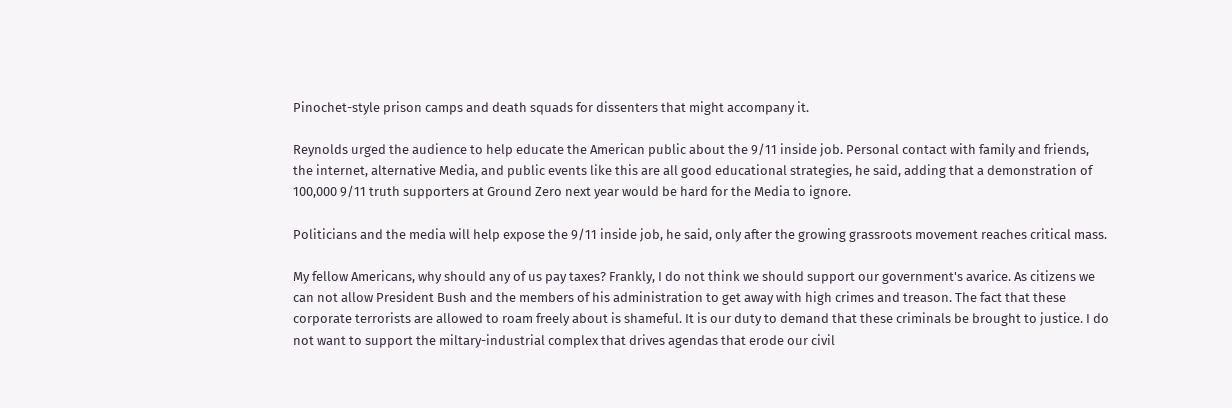Pinochet-style prison camps and death squads for dissenters that might accompany it.

Reynolds urged the audience to help educate the American public about the 9/11 inside job. Personal contact with family and friends, the internet, alternative Media, and public events like this are all good educational strategies, he said, adding that a demonstration of 100,000 9/11 truth supporters at Ground Zero next year would be hard for the Media to ignore.

Politicians and the media will help expose the 9/11 inside job, he said, only after the growing grassroots movement reaches critical mass.

My fellow Americans, why should any of us pay taxes? Frankly, I do not think we should support our government's avarice. As citizens we can not allow President Bush and the members of his administration to get away with high crimes and treason. The fact that these corporate terrorists are allowed to roam freely about is shameful. It is our duty to demand that these criminals be brought to justice. I do not want to support the miltary-industrial complex that drives agendas that erode our civil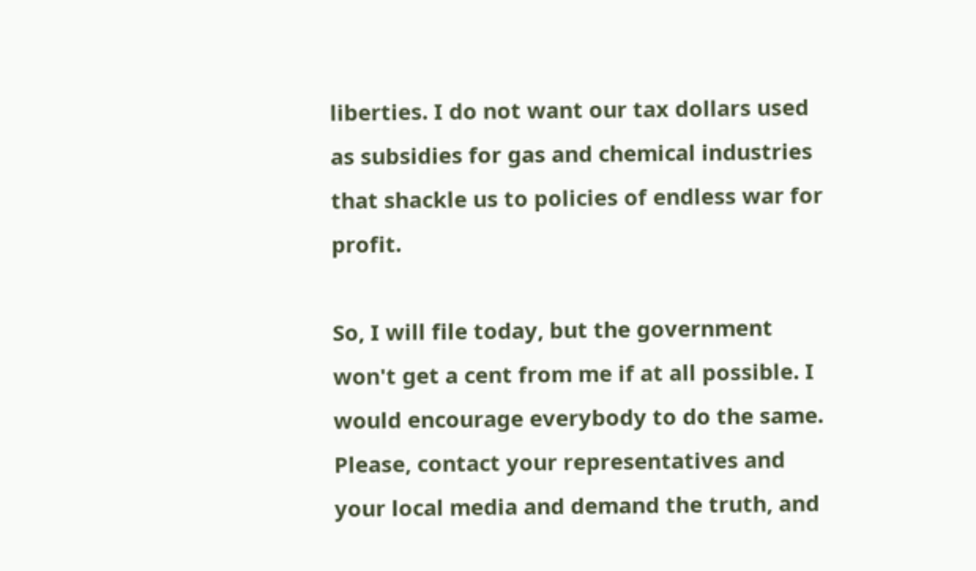liberties. I do not want our tax dollars used as subsidies for gas and chemical industries that shackle us to policies of endless war for profit.

So, I will file today, but the government won't get a cent from me if at all possible. I would encourage everybody to do the same. Please, contact your representatives and your local media and demand the truth, and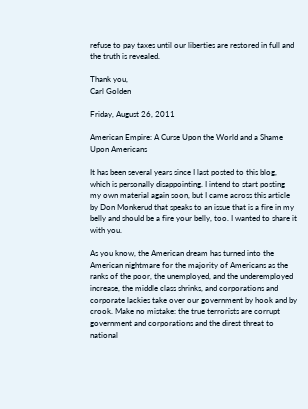refuse to pay taxes until our liberties are restored in full and the truth is revealed.

Thank you,
Carl Golden

Friday, August 26, 2011

American Empire: A Curse Upon the World and a Shame Upon Americans

It has been several years since I last posted to this blog, which is personally disappointing. I intend to start posting my own material again soon, but I came across this article by Don Monkerud that speaks to an issue that is a fire in my belly and should be a fire your belly, too. I wanted to share it with you.

As you know, the American dream has turned into the American nightmare for the majority of Americans as the ranks of the poor, the unemployed, and the underemployed increase, the middle class shrinks, and corporations and corporate lackies take over our government by hook and by crook. Make no mistake: the true terrorists are corrupt government and corporations and the direst threat to national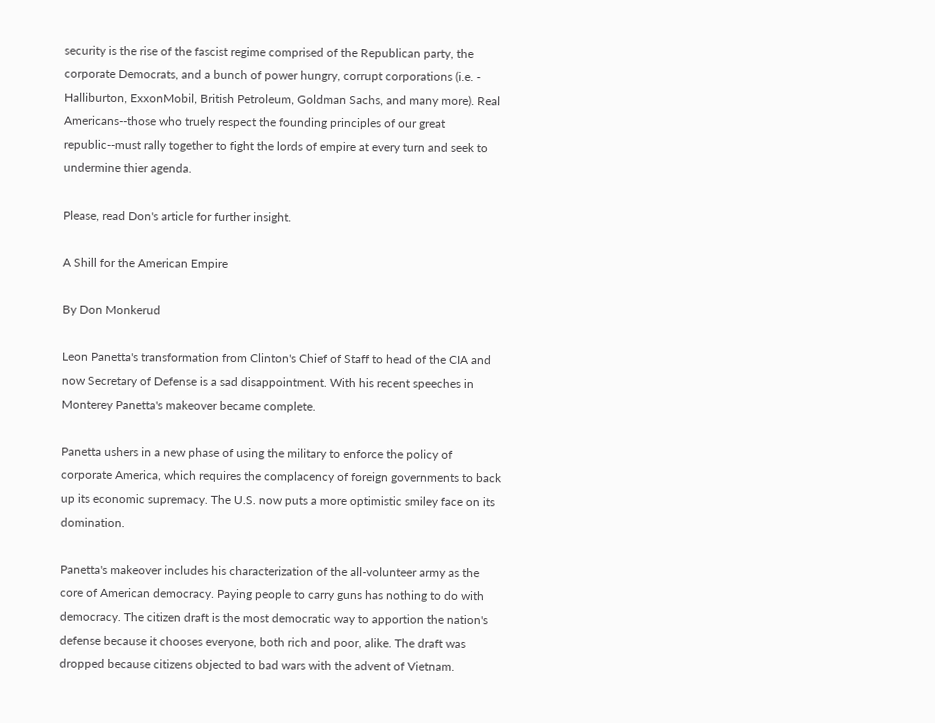security is the rise of the fascist regime comprised of the Republican party, the corporate Democrats, and a bunch of power hungry, corrupt corporations (i.e. - Halliburton, ExxonMobil, British Petroleum, Goldman Sachs, and many more). Real Americans--those who truely respect the founding principles of our great republic--must rally together to fight the lords of empire at every turn and seek to undermine thier agenda.

Please, read Don's article for further insight.

A Shill for the American Empire

By Don Monkerud

Leon Panetta's transformation from Clinton's Chief of Staff to head of the CIA and now Secretary of Defense is a sad disappointment. With his recent speeches in Monterey Panetta's makeover became complete.

Panetta ushers in a new phase of using the military to enforce the policy of corporate America, which requires the complacency of foreign governments to back up its economic supremacy. The U.S. now puts a more optimistic smiley face on its domination.

Panetta's makeover includes his characterization of the all-volunteer army as the core of American democracy. Paying people to carry guns has nothing to do with democracy. The citizen draft is the most democratic way to apportion the nation's defense because it chooses everyone, both rich and poor, alike. The draft was dropped because citizens objected to bad wars with the advent of Vietnam.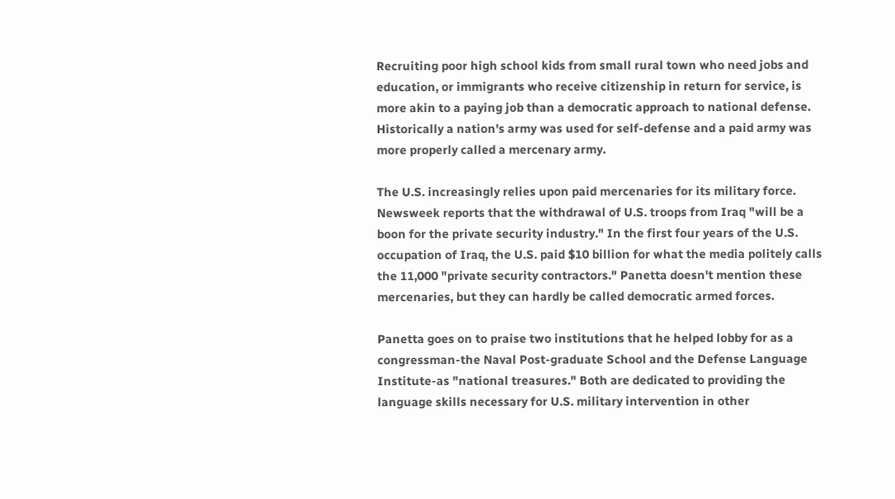Recruiting poor high school kids from small rural town who need jobs and education, or immigrants who receive citizenship in return for service, is more akin to a paying job than a democratic approach to national defense. Historically a nation's army was used for self-defense and a paid army was more properly called a mercenary army.

The U.S. increasingly relies upon paid mercenaries for its military force. Newsweek reports that the withdrawal of U.S. troops from Iraq "will be a boon for the private security industry." In the first four years of the U.S. occupation of Iraq, the U.S. paid $10 billion for what the media politely calls the 11,000 "private security contractors." Panetta doesn't mention these mercenaries, but they can hardly be called democratic armed forces.

Panetta goes on to praise two institutions that he helped lobby for as a congressman-the Naval Post-graduate School and the Defense Language Institute-as "national treasures." Both are dedicated to providing the language skills necessary for U.S. military intervention in other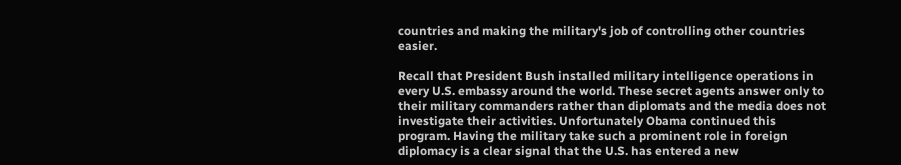countries and making the military's job of controlling other countries easier.

Recall that President Bush installed military intelligence operations in every U.S. embassy around the world. These secret agents answer only to their military commanders rather than diplomats and the media does not investigate their activities. Unfortunately Obama continued this program. Having the military take such a prominent role in foreign diplomacy is a clear signal that the U.S. has entered a new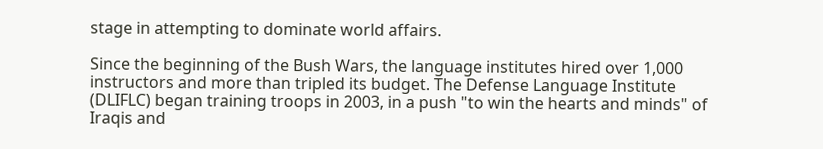stage in attempting to dominate world affairs.

Since the beginning of the Bush Wars, the language institutes hired over 1,000 instructors and more than tripled its budget. The Defense Language Institute (DLIFLC) began training troops in 2003, in a push "to win the hearts and minds" of Iraqis and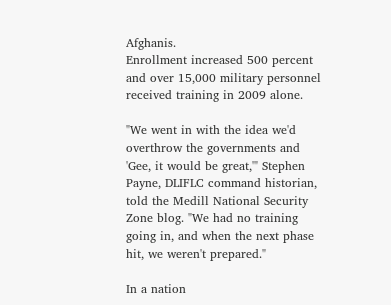Afghanis.
Enrollment increased 500 percent and over 15,000 military personnel received training in 2009 alone.

"We went in with the idea we'd overthrow the governments and 'Gee, it would be great,'" Stephen Payne, DLIFLC command historian, told the Medill National Security Zone blog. "We had no training going in, and when the next phase hit, we weren't prepared."

In a nation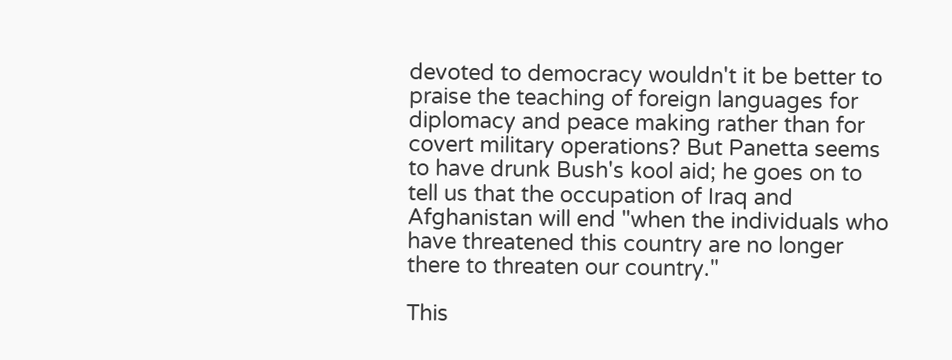devoted to democracy wouldn't it be better to praise the teaching of foreign languages for diplomacy and peace making rather than for covert military operations? But Panetta seems to have drunk Bush's kool aid; he goes on to tell us that the occupation of Iraq and Afghanistan will end "when the individuals who have threatened this country are no longer there to threaten our country."

This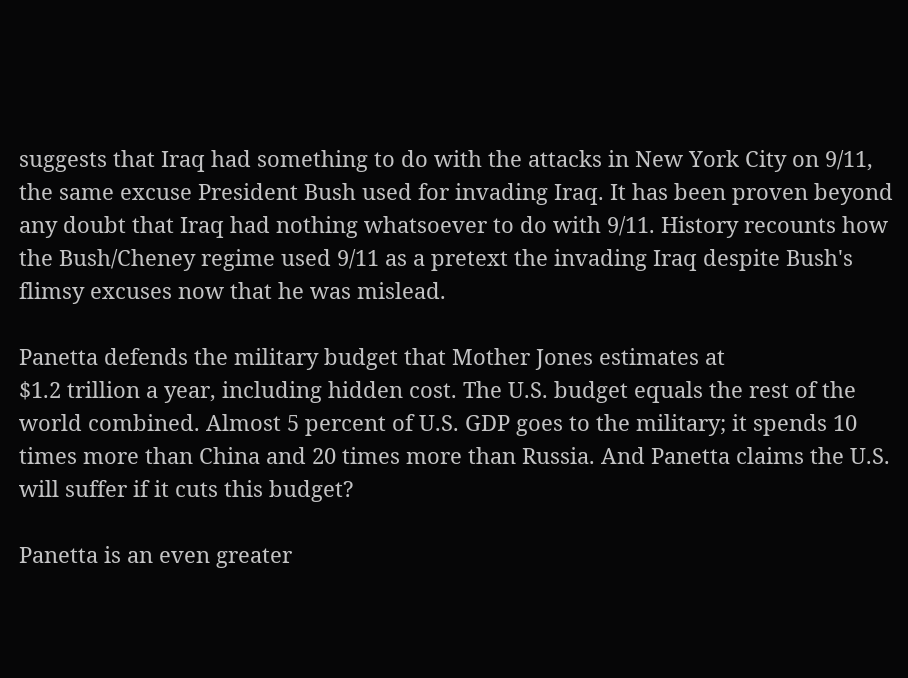suggests that Iraq had something to do with the attacks in New York City on 9/11, the same excuse President Bush used for invading Iraq. It has been proven beyond any doubt that Iraq had nothing whatsoever to do with 9/11. History recounts how the Bush/Cheney regime used 9/11 as a pretext the invading Iraq despite Bush's flimsy excuses now that he was mislead.

Panetta defends the military budget that Mother Jones estimates at
$1.2 trillion a year, including hidden cost. The U.S. budget equals the rest of the world combined. Almost 5 percent of U.S. GDP goes to the military; it spends 10 times more than China and 20 times more than Russia. And Panetta claims the U.S. will suffer if it cuts this budget?

Panetta is an even greater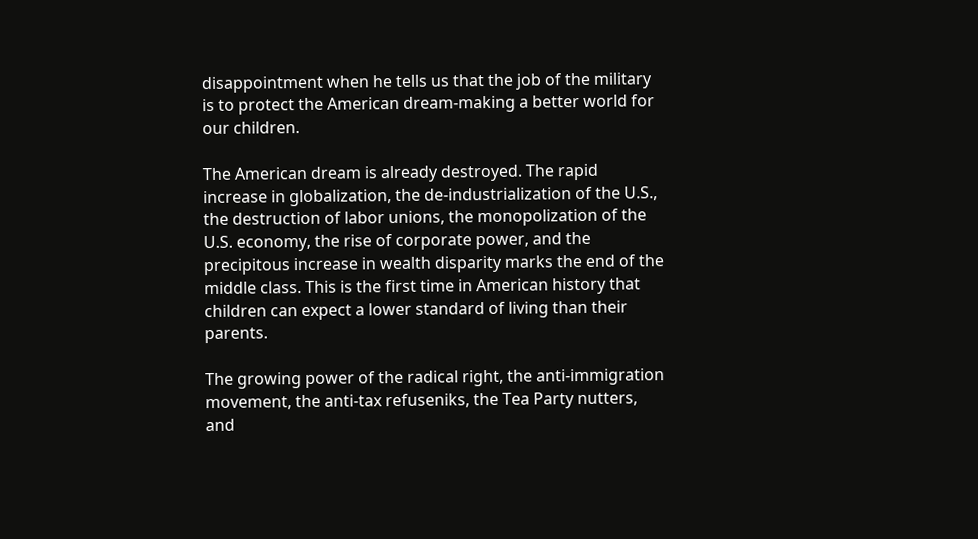disappointment when he tells us that the job of the military is to protect the American dream-making a better world for our children.

The American dream is already destroyed. The rapid increase in globalization, the de-industrialization of the U.S., the destruction of labor unions, the monopolization of the U.S. economy, the rise of corporate power, and the precipitous increase in wealth disparity marks the end of the middle class. This is the first time in American history that children can expect a lower standard of living than their parents.

The growing power of the radical right, the anti-immigration movement, the anti-tax refuseniks, the Tea Party nutters, and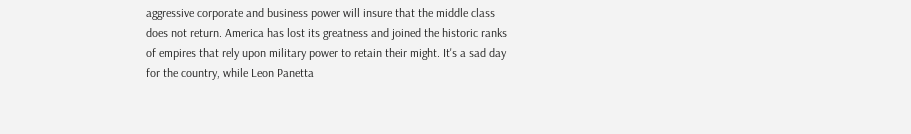aggressive corporate and business power will insure that the middle class does not return. America has lost its greatness and joined the historic ranks of empires that rely upon military power to retain their might. It's a sad day for the country, while Leon Panetta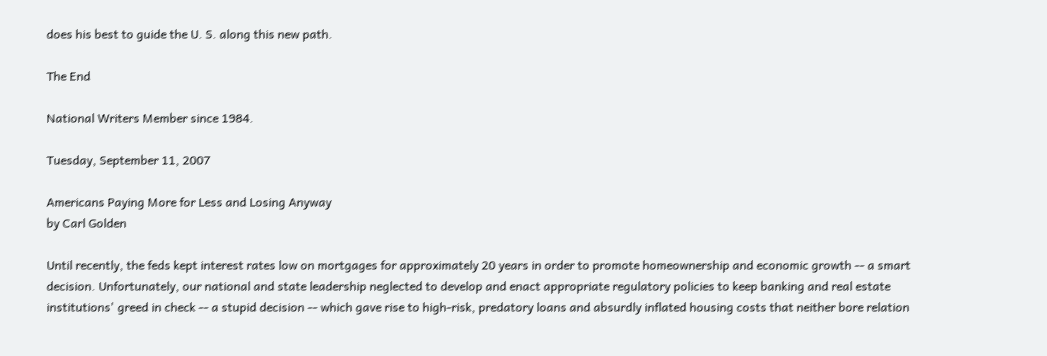does his best to guide the U. S. along this new path.

The End

National Writers Member since 1984.

Tuesday, September 11, 2007

Americans Paying More for Less and Losing Anyway
by Carl Golden

Until recently, the feds kept interest rates low on mortgages for approximately 20 years in order to promote homeownership and economic growth -- a smart decision. Unfortunately, our national and state leadership neglected to develop and enact appropriate regulatory policies to keep banking and real estate institutions' greed in check -- a stupid decision -- which gave rise to high-risk, predatory loans and absurdly inflated housing costs that neither bore relation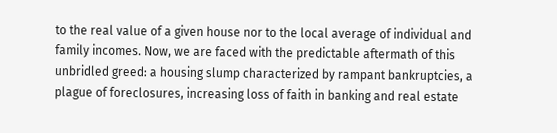to the real value of a given house nor to the local average of individual and family incomes. Now, we are faced with the predictable aftermath of this unbridled greed: a housing slump characterized by rampant bankruptcies, a plague of foreclosures, increasing loss of faith in banking and real estate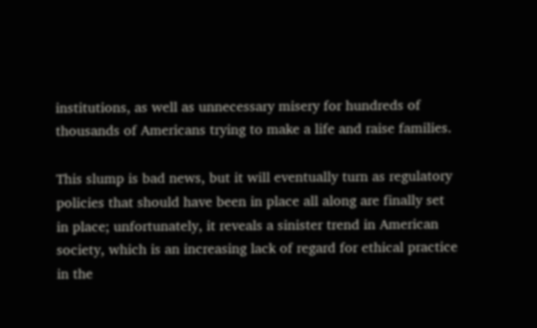institutions, as well as unnecessary misery for hundreds of thousands of Americans trying to make a life and raise families.

This slump is bad news, but it will eventually turn as regulatory policies that should have been in place all along are finally set in place; unfortunately, it reveals a sinister trend in American society, which is an increasing lack of regard for ethical practice in the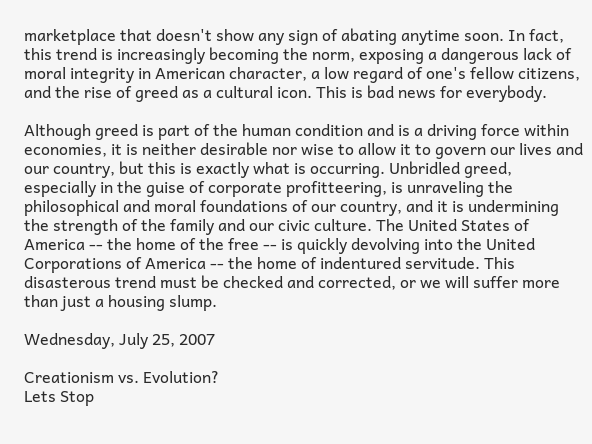marketplace that doesn't show any sign of abating anytime soon. In fact, this trend is increasingly becoming the norm, exposing a dangerous lack of moral integrity in American character, a low regard of one's fellow citizens, and the rise of greed as a cultural icon. This is bad news for everybody.

Although greed is part of the human condition and is a driving force within economies, it is neither desirable nor wise to allow it to govern our lives and our country, but this is exactly what is occurring. Unbridled greed, especially in the guise of corporate profitteering, is unraveling the philosophical and moral foundations of our country, and it is undermining the strength of the family and our civic culture. The United States of America -- the home of the free -- is quickly devolving into the United Corporations of America -- the home of indentured servitude. This disasterous trend must be checked and corrected, or we will suffer more than just a housing slump.

Wednesday, July 25, 2007

Creationism vs. Evolution?
Lets Stop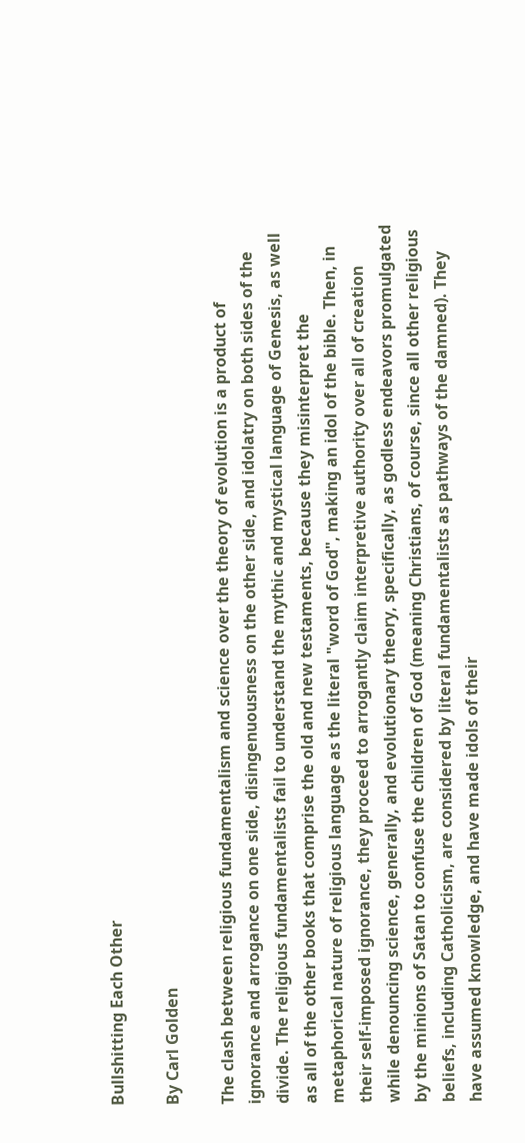Bullshitting Each Other

By Carl Golden

The clash between religious fundamentalism and science over the theory of evolution is a product of ignorance and arrogance on one side, disingenuousness on the other side, and idolatry on both sides of the divide. The religious fundamentalists fail to understand the mythic and mystical language of Genesis, as well as all of the other books that comprise the old and new testaments, because they misinterpret the metaphorical nature of religious language as the literal "word of God", making an idol of the bible. Then, in their self-imposed ignorance, they proceed to arrogantly claim interpretive authority over all of creation while denouncing science, generally, and evolutionary theory, specifically, as godless endeavors promulgated by the minions of Satan to confuse the children of God (meaning Christians, of course, since all other religious beliefs, including Catholicism, are considered by literal fundamentalists as pathways of the damned). They have assumed knowledge, and have made idols of their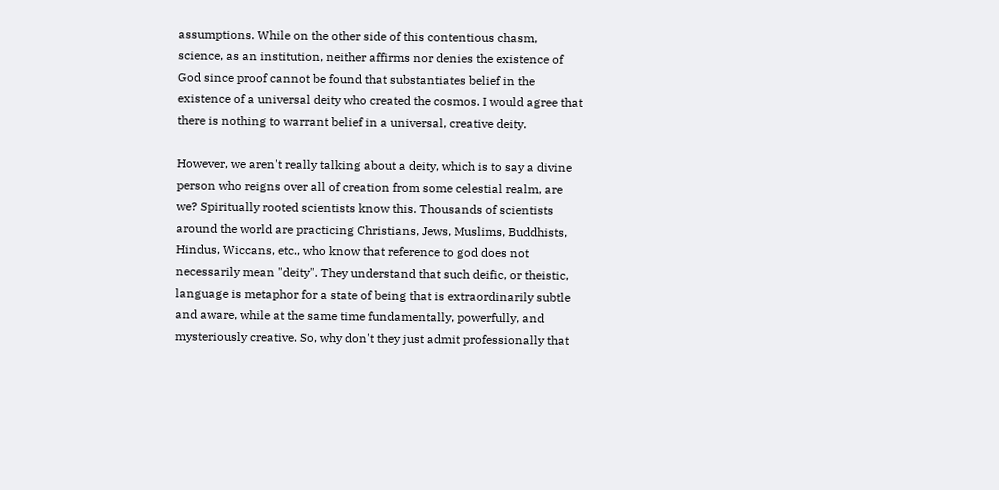assumptions. While on the other side of this contentious chasm, science, as an institution, neither affirms nor denies the existence of God since proof cannot be found that substantiates belief in the existence of a universal deity who created the cosmos. I would agree that there is nothing to warrant belief in a universal, creative deity.

However, we aren't really talking about a deity, which is to say a divine person who reigns over all of creation from some celestial realm, are we? Spiritually rooted scientists know this. Thousands of scientists around the world are practicing Christians, Jews, Muslims, Buddhists, Hindus, Wiccans, etc., who know that reference to god does not necessarily mean "deity". They understand that such deific, or theistic, language is metaphor for a state of being that is extraordinarily subtle and aware, while at the same time fundamentally, powerfully, and mysteriously creative. So, why don't they just admit professionally that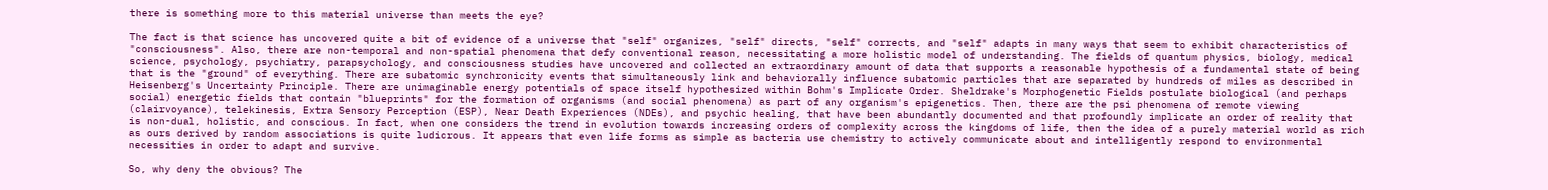there is something more to this material universe than meets the eye?

The fact is that science has uncovered quite a bit of evidence of a universe that "self" organizes, "self" directs, "self" corrects, and "self" adapts in many ways that seem to exhibit characteristics of "consciousness". Also, there are non-temporal and non-spatial phenomena that defy conventional reason, necessitating a more holistic model of understanding. The fields of quantum physics, biology, medical science, psychology, psychiatry, parapsychology, and consciousness studies have uncovered and collected an extraordinary amount of data that supports a reasonable hypothesis of a fundamental state of being that is the "ground" of everything. There are subatomic synchronicity events that simultaneously link and behaviorally influence subatomic particles that are separated by hundreds of miles as described in Heisenberg's Uncertainty Principle. There are unimaginable energy potentials of space itself hypothesized within Bohm's Implicate Order. Sheldrake's Morphogenetic Fields postulate biological (and perhaps social) energetic fields that contain "blueprints" for the formation of organisms (and social phenomena) as part of any organism's epigenetics. Then, there are the psi phenomena of remote viewing (clairvoyance), telekinesis, Extra Sensory Perception (ESP), Near Death Experiences (NDEs), and psychic healing, that have been abundantly documented and that profoundly implicate an order of reality that is non-dual, holistic, and conscious. In fact, when one considers the trend in evolution towards increasing orders of complexity across the kingdoms of life, then the idea of a purely material world as rich as ours derived by random associations is quite ludicrous. It appears that even life forms as simple as bacteria use chemistry to actively communicate about and intelligently respond to environmental necessities in order to adapt and survive.

So, why deny the obvious? The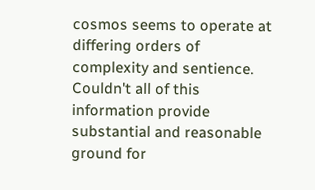cosmos seems to operate at differing orders of complexity and sentience. Couldn't all of this information provide substantial and reasonable ground for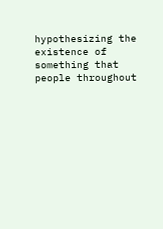hypothesizing the existence of something that people throughout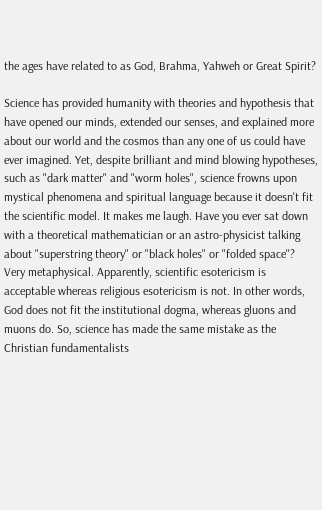the ages have related to as God, Brahma, Yahweh or Great Spirit?

Science has provided humanity with theories and hypothesis that have opened our minds, extended our senses, and explained more about our world and the cosmos than any one of us could have ever imagined. Yet, despite brilliant and mind blowing hypotheses, such as "dark matter" and "worm holes", science frowns upon mystical phenomena and spiritual language because it doesn't fit the scientific model. It makes me laugh. Have you ever sat down with a theoretical mathematician or an astro-physicist talking about "superstring theory" or "black holes" or "folded space"? Very metaphysical. Apparently, scientific esotericism is acceptable whereas religious esotericism is not. In other words, God does not fit the institutional dogma, whereas gluons and muons do. So, science has made the same mistake as the Christian fundamentalists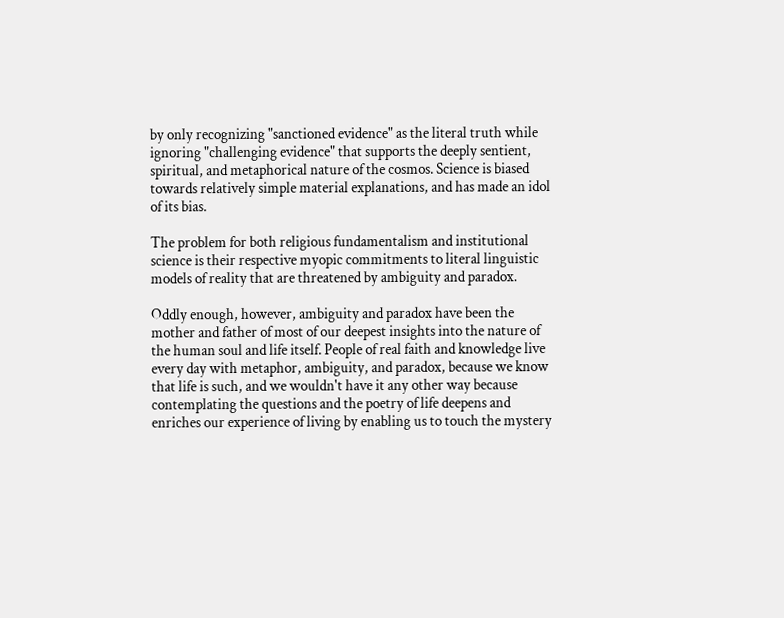by only recognizing "sanctioned evidence" as the literal truth while ignoring "challenging evidence" that supports the deeply sentient, spiritual, and metaphorical nature of the cosmos. Science is biased towards relatively simple material explanations, and has made an idol of its bias.

The problem for both religious fundamentalism and institutional science is their respective myopic commitments to literal linguistic models of reality that are threatened by ambiguity and paradox.

Oddly enough, however, ambiguity and paradox have been the mother and father of most of our deepest insights into the nature of the human soul and life itself. People of real faith and knowledge live every day with metaphor, ambiguity, and paradox, because we know that life is such, and we wouldn't have it any other way because contemplating the questions and the poetry of life deepens and enriches our experience of living by enabling us to touch the mystery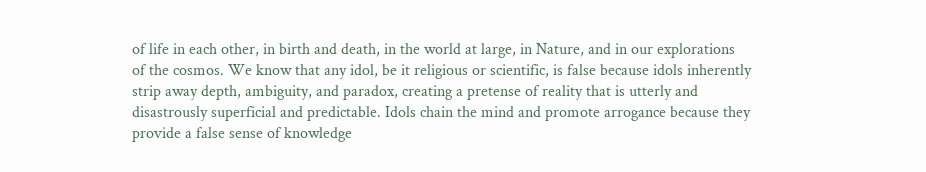of life in each other, in birth and death, in the world at large, in Nature, and in our explorations of the cosmos. We know that any idol, be it religious or scientific, is false because idols inherently strip away depth, ambiguity, and paradox, creating a pretense of reality that is utterly and disastrously superficial and predictable. Idols chain the mind and promote arrogance because they provide a false sense of knowledge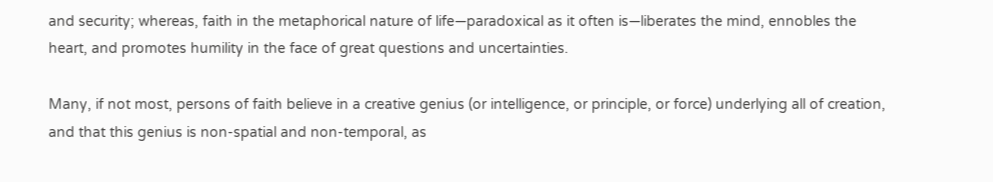and security; whereas, faith in the metaphorical nature of life—paradoxical as it often is—liberates the mind, ennobles the heart, and promotes humility in the face of great questions and uncertainties.

Many, if not most, persons of faith believe in a creative genius (or intelligence, or principle, or force) underlying all of creation, and that this genius is non-spatial and non-temporal, as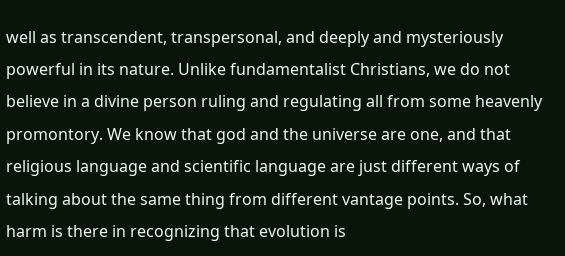well as transcendent, transpersonal, and deeply and mysteriously powerful in its nature. Unlike fundamentalist Christians, we do not believe in a divine person ruling and regulating all from some heavenly promontory. We know that god and the universe are one, and that religious language and scientific language are just different ways of talking about the same thing from different vantage points. So, what harm is there in recognizing that evolution is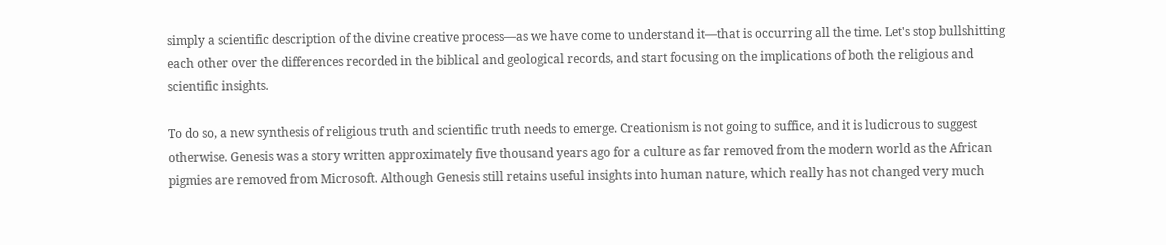simply a scientific description of the divine creative process—as we have come to understand it—that is occurring all the time. Let's stop bullshitting each other over the differences recorded in the biblical and geological records, and start focusing on the implications of both the religious and scientific insights.

To do so, a new synthesis of religious truth and scientific truth needs to emerge. Creationism is not going to suffice, and it is ludicrous to suggest otherwise. Genesis was a story written approximately five thousand years ago for a culture as far removed from the modern world as the African pigmies are removed from Microsoft. Although Genesis still retains useful insights into human nature, which really has not changed very much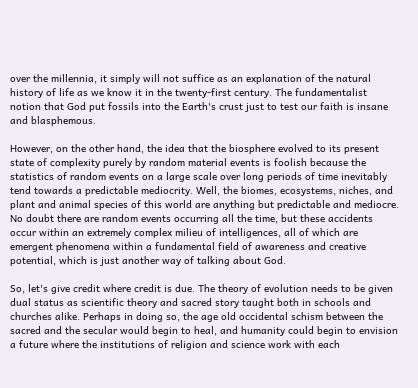over the millennia, it simply will not suffice as an explanation of the natural history of life as we know it in the twenty-first century. The fundamentalist notion that God put fossils into the Earth's crust just to test our faith is insane and blasphemous.

However, on the other hand, the idea that the biosphere evolved to its present state of complexity purely by random material events is foolish because the statistics of random events on a large scale over long periods of time inevitably tend towards a predictable mediocrity. Well, the biomes, ecosystems, niches, and plant and animal species of this world are anything but predictable and mediocre. No doubt there are random events occurring all the time, but these accidents occur within an extremely complex milieu of intelligences, all of which are emergent phenomena within a fundamental field of awareness and creative potential, which is just another way of talking about God.

So, let's give credit where credit is due. The theory of evolution needs to be given dual status as scientific theory and sacred story taught both in schools and churches alike. Perhaps in doing so, the age old occidental schism between the sacred and the secular would begin to heal, and humanity could begin to envision a future where the institutions of religion and science work with each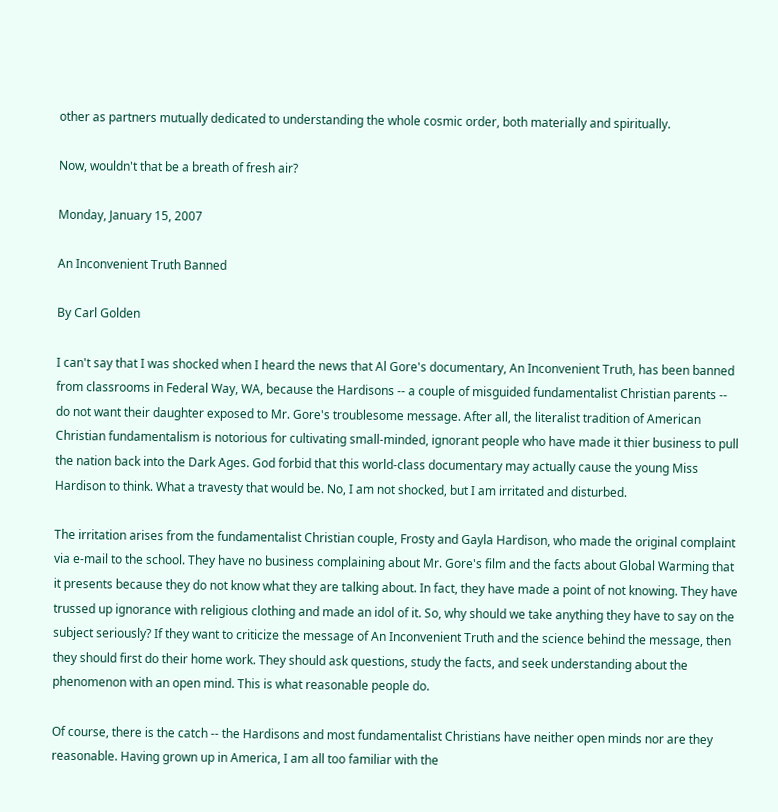other as partners mutually dedicated to understanding the whole cosmic order, both materially and spiritually.

Now, wouldn't that be a breath of fresh air?

Monday, January 15, 2007

An Inconvenient Truth Banned

By Carl Golden

I can't say that I was shocked when I heard the news that Al Gore's documentary, An Inconvenient Truth, has been banned from classrooms in Federal Way, WA, because the Hardisons -- a couple of misguided fundamentalist Christian parents -- do not want their daughter exposed to Mr. Gore's troublesome message. After all, the literalist tradition of American Christian fundamentalism is notorious for cultivating small-minded, ignorant people who have made it thier business to pull the nation back into the Dark Ages. God forbid that this world-class documentary may actually cause the young Miss Hardison to think. What a travesty that would be. No, I am not shocked, but I am irritated and disturbed.

The irritation arises from the fundamentalist Christian couple, Frosty and Gayla Hardison, who made the original complaint via e-mail to the school. They have no business complaining about Mr. Gore's film and the facts about Global Warming that it presents because they do not know what they are talking about. In fact, they have made a point of not knowing. They have trussed up ignorance with religious clothing and made an idol of it. So, why should we take anything they have to say on the subject seriously? If they want to criticize the message of An Inconvenient Truth and the science behind the message, then they should first do their home work. They should ask questions, study the facts, and seek understanding about the phenomenon with an open mind. This is what reasonable people do.

Of course, there is the catch -- the Hardisons and most fundamentalist Christians have neither open minds nor are they reasonable. Having grown up in America, I am all too familiar with the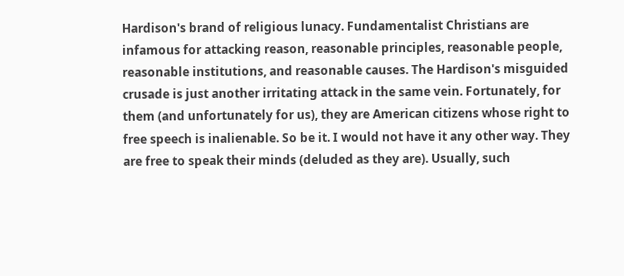Hardison's brand of religious lunacy. Fundamentalist Christians are infamous for attacking reason, reasonable principles, reasonable people, reasonable institutions, and reasonable causes. The Hardison's misguided crusade is just another irritating attack in the same vein. Fortunately, for them (and unfortunately for us), they are American citizens whose right to free speech is inalienable. So be it. I would not have it any other way. They are free to speak their minds (deluded as they are). Usually, such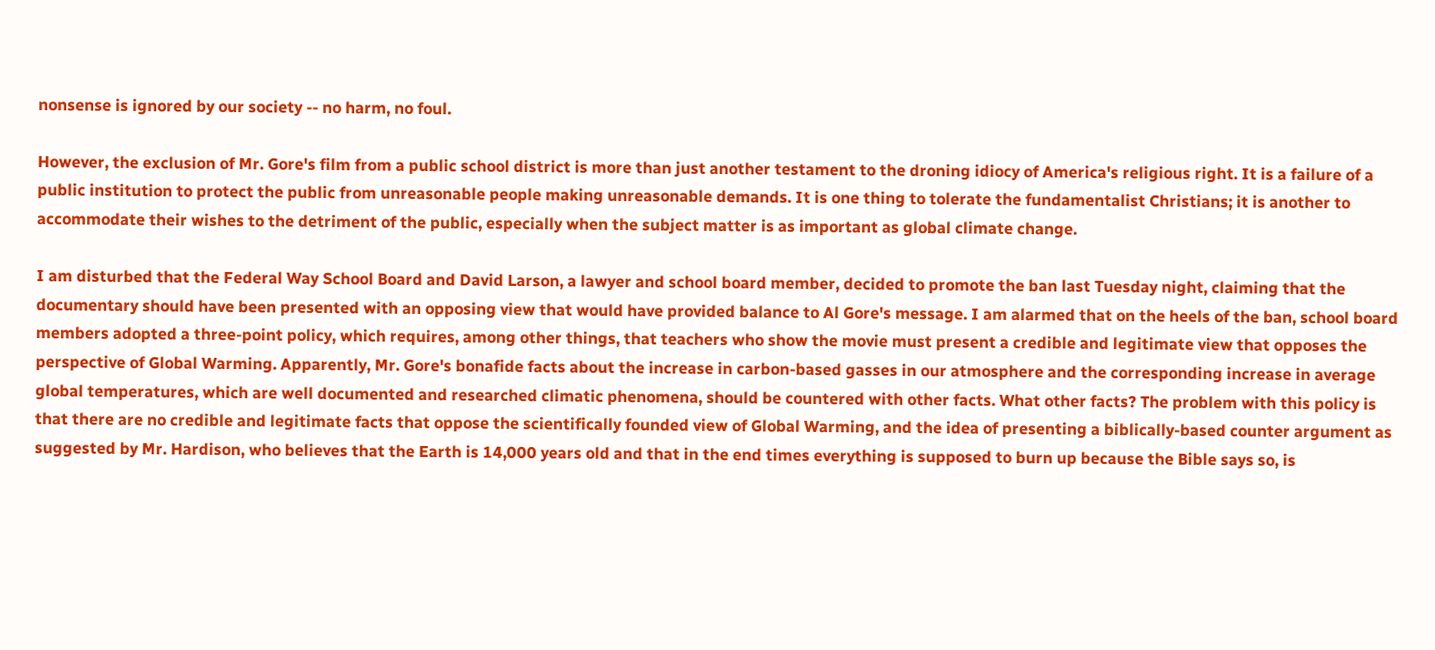nonsense is ignored by our society -- no harm, no foul.

However, the exclusion of Mr. Gore's film from a public school district is more than just another testament to the droning idiocy of America's religious right. It is a failure of a public institution to protect the public from unreasonable people making unreasonable demands. It is one thing to tolerate the fundamentalist Christians; it is another to accommodate their wishes to the detriment of the public, especially when the subject matter is as important as global climate change.

I am disturbed that the Federal Way School Board and David Larson, a lawyer and school board member, decided to promote the ban last Tuesday night, claiming that the documentary should have been presented with an opposing view that would have provided balance to Al Gore's message. I am alarmed that on the heels of the ban, school board members adopted a three-point policy, which requires, among other things, that teachers who show the movie must present a credible and legitimate view that opposes the perspective of Global Warming. Apparently, Mr. Gore's bonafide facts about the increase in carbon-based gasses in our atmosphere and the corresponding increase in average global temperatures, which are well documented and researched climatic phenomena, should be countered with other facts. What other facts? The problem with this policy is that there are no credible and legitimate facts that oppose the scientifically founded view of Global Warming, and the idea of presenting a biblically-based counter argument as suggested by Mr. Hardison, who believes that the Earth is 14,000 years old and that in the end times everything is supposed to burn up because the Bible says so, is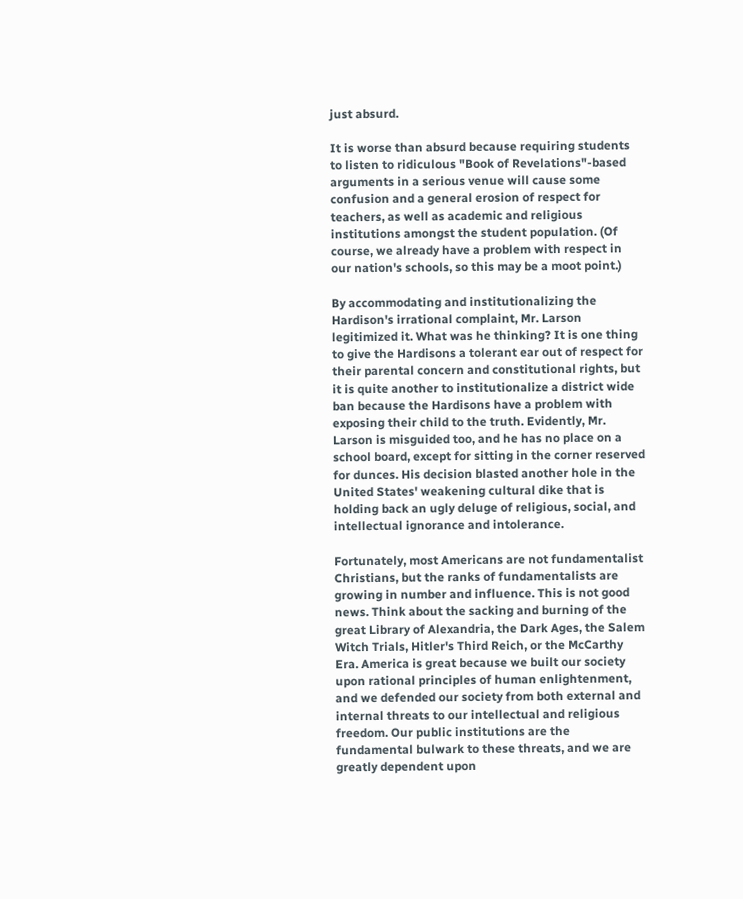just absurd.

It is worse than absurd because requiring students to listen to ridiculous "Book of Revelations"-based arguments in a serious venue will cause some confusion and a general erosion of respect for teachers, as well as academic and religious institutions amongst the student population. (Of course, we already have a problem with respect in our nation's schools, so this may be a moot point.)

By accommodating and institutionalizing the Hardison's irrational complaint, Mr. Larson legitimized it. What was he thinking? It is one thing to give the Hardisons a tolerant ear out of respect for their parental concern and constitutional rights, but it is quite another to institutionalize a district wide ban because the Hardisons have a problem with exposing their child to the truth. Evidently, Mr. Larson is misguided too, and he has no place on a school board, except for sitting in the corner reserved for dunces. His decision blasted another hole in the United States' weakening cultural dike that is holding back an ugly deluge of religious, social, and intellectual ignorance and intolerance.

Fortunately, most Americans are not fundamentalist Christians, but the ranks of fundamentalists are growing in number and influence. This is not good news. Think about the sacking and burning of the great Library of Alexandria, the Dark Ages, the Salem Witch Trials, Hitler's Third Reich, or the McCarthy Era. America is great because we built our society upon rational principles of human enlightenment, and we defended our society from both external and internal threats to our intellectual and religious freedom. Our public institutions are the fundamental bulwark to these threats, and we are greatly dependent upon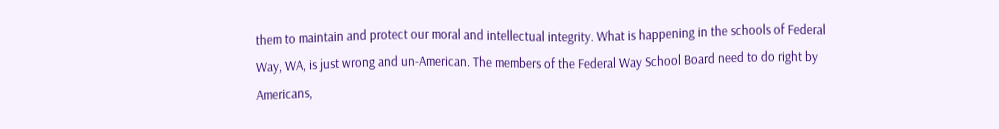them to maintain and protect our moral and intellectual integrity. What is happening in the schools of Federal Way, WA, is just wrong and un-American. The members of the Federal Way School Board need to do right by Americans,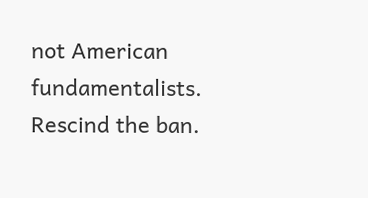not American fundamentalists. Rescind the ban.